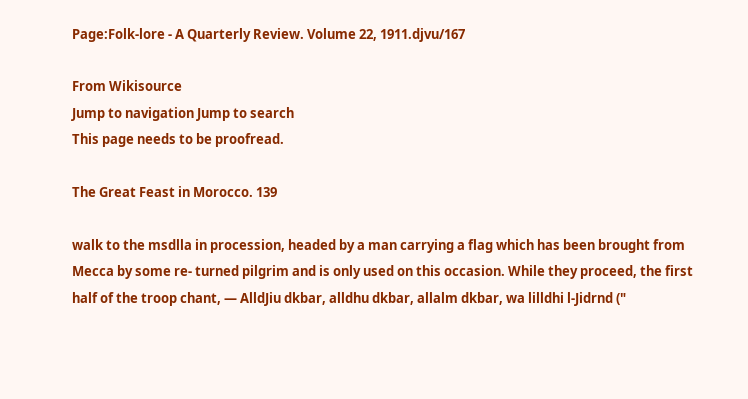Page:Folk-lore - A Quarterly Review. Volume 22, 1911.djvu/167

From Wikisource
Jump to navigation Jump to search
This page needs to be proofread.

The Great Feast in Morocco. 139

walk to the msdlla in procession, headed by a man carrying a flag which has been brought from Mecca by some re- turned pilgrim and is only used on this occasion. While they proceed, the first half of the troop chant, — AlldJiu dkbar, alldhu dkbar, allalm dkbar, wa lilldhi l-Jidrnd ("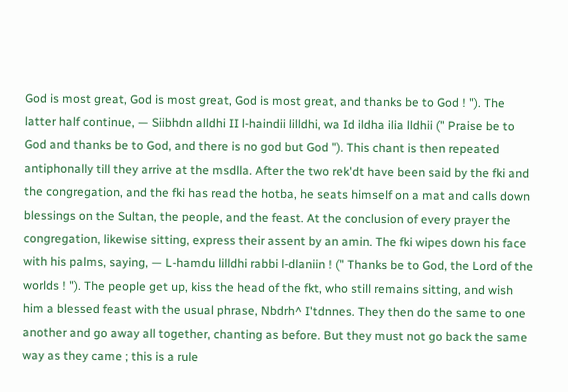God is most great, God is most great, God is most great, and thanks be to God ! "). The latter half continue, — Siibhdn alldhi II l-haindii lilldhi, wa Id ildha ilia lldhii (" Praise be to God and thanks be to God, and there is no god but God "). This chant is then repeated antiphonally till they arrive at the msdlla. After the two rek'dt have been said by the fki and the congregation, and the fki has read the hotba, he seats himself on a mat and calls down blessings on the Sultan, the people, and the feast. At the conclusion of every prayer the congregation, likewise sitting, express their assent by an amin. The fki wipes down his face with his palms, saying, — L-hamdu lilldhi rabbi l-dlaniin ! (" Thanks be to God, the Lord of the worlds ! "). The people get up, kiss the head of the fkt, who still remains sitting, and wish him a blessed feast with the usual phrase, Nbdrh^ I'tdnnes. They then do the same to one another and go away all together, chanting as before. But they must not go back the same way as they came ; this is a rule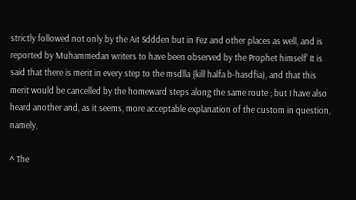strictly followed not only by the Ait Sddden but in Fez and other places as well, and is reported by Muhammedan writers to have been observed by the Prophet himself' It is said that there is merit in every step to the msdlla {kill halfa b-hasdfia), and that this merit would be cancelled by the homeward steps along the same route ; but I have also heard another and, as it seems, more acceptable explanation of the custom in question, namely,

^ The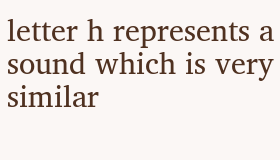letter h represents a sound which is very similar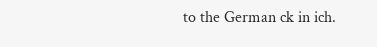to the German ck in ich.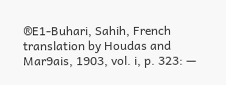®E1-Buhari, Sahih, French translation by Houdas and Mar9ais, 1903, vol. i, p. 323: —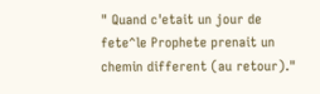" Quand c'etait un jour de fete^le Prophete prenait un chemin different (au retour)."